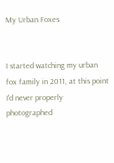My Urban Foxes


I started watching my urban fox family in 2011, at this point I'd never properly photographed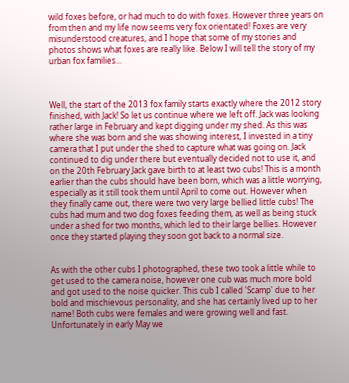wild foxes before, or had much to do with foxes. However three years on from then and my life now seems very fox orientated! Foxes are very misunderstood creatures, and I hope that some of my stories and photos shows what foxes are really like. Below I will tell the story of my urban fox families...



Well, the start of the 2013 fox family starts exactly where the 2012 story finished, with Jack! So let us continue where we left off. Jack was looking rather large in February and kept digging under my shed. As this was where she was born and she was showing interest, I invested in a tiny camera that I put under the shed to capture what was going on. Jack continued to dig under there but eventually decided not to use it, and on the 20th February Jack gave birth to at least two cubs! This is a month earlier than the cubs should have been born, which was a little worrying, especially as it still took them until April to come out. However when they finally came out, there were two very large bellied little cubs! The cubs had mum and two dog foxes feeding them, as well as being stuck under a shed for two months, which led to their large bellies. However once they started playing they soon got back to a normal size.


As with the other cubs I photographed, these two took a little while to get used to the camera noise, however one cub was much more bold and got used to the noise quicker. This cub I called 'Scamp' due to her bold and mischievous personality, and she has certainly lived up to her name! Both cubs were females and were growing well and fast. Unfortunately in early May we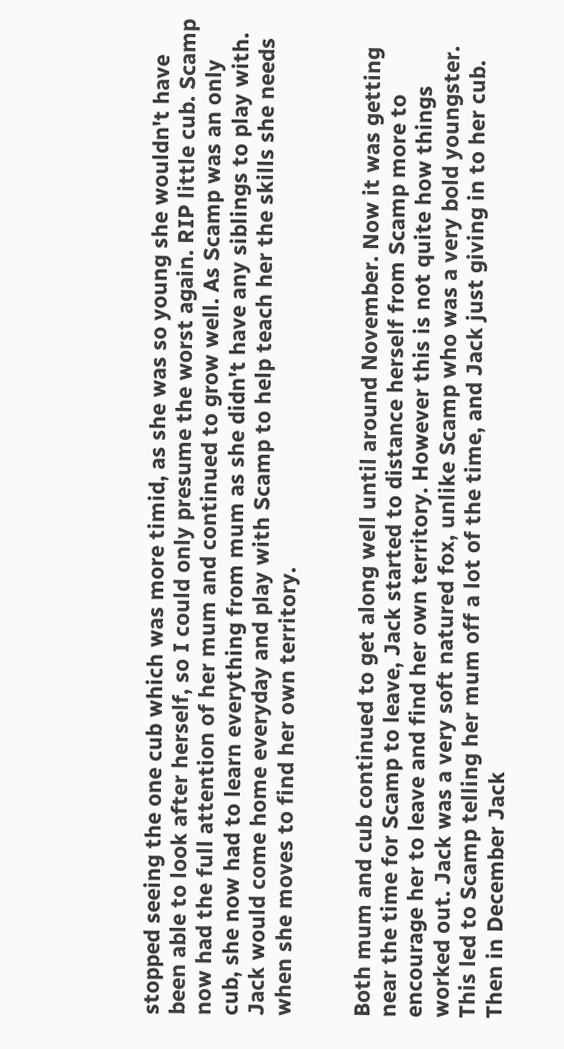stopped seeing the one cub which was more timid, as she was so young she wouldn't have been able to look after herself, so I could only presume the worst again. RIP little cub. Scamp now had the full attention of her mum and continued to grow well. As Scamp was an only cub, she now had to learn everything from mum as she didn't have any siblings to play with. Jack would come home everyday and play with Scamp to help teach her the skills she needs when she moves to find her own territory.


Both mum and cub continued to get along well until around November. Now it was getting near the time for Scamp to leave, Jack started to distance herself from Scamp more to encourage her to leave and find her own territory. However this is not quite how things worked out. Jack was a very soft natured fox, unlike Scamp who was a very bold youngster. This led to Scamp telling her mum off a lot of the time, and Jack just giving in to her cub. Then in December Jack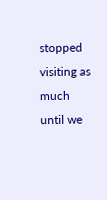stopped visiting as much until we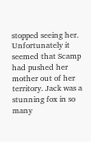stopped seeing her. Unfortunately it seemed that Scamp had pushed her mother out of her territory. Jack was a stunning fox in so many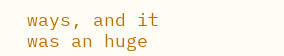ways, and it was an huge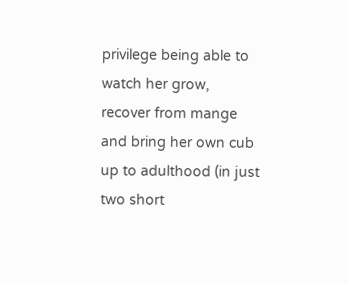privilege being able to watch her grow, recover from mange and bring her own cub up to adulthood (in just two short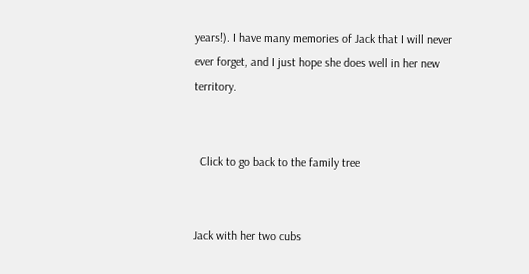years!). I have many memories of Jack that I will never ever forget, and I just hope she does well in her new territory.


  Click to go back to the family tree


Jack with her two cubs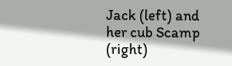Jack (left) and her cub Scamp (right)